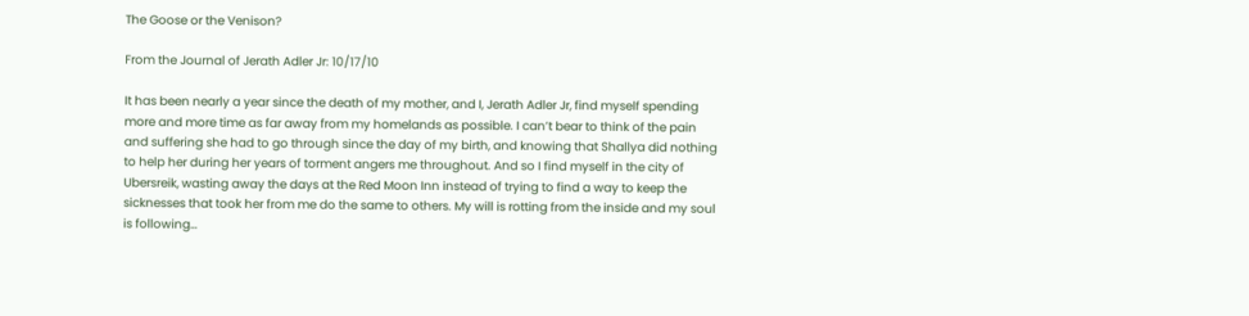The Goose or the Venison?

From the Journal of Jerath Adler Jr: 10/17/10

It has been nearly a year since the death of my mother, and I, Jerath Adler Jr, find myself spending more and more time as far away from my homelands as possible. I can’t bear to think of the pain and suffering she had to go through since the day of my birth, and knowing that Shallya did nothing to help her during her years of torment angers me throughout. And so I find myself in the city of Ubersreik, wasting away the days at the Red Moon Inn instead of trying to find a way to keep the sicknesses that took her from me do the same to others. My will is rotting from the inside and my soul is following…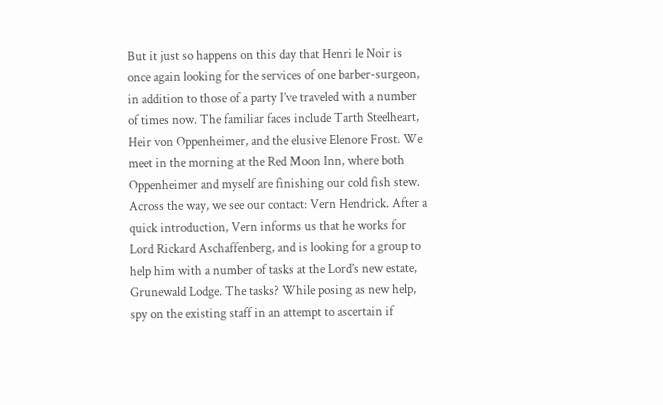But it just so happens on this day that Henri le Noir is once again looking for the services of one barber-surgeon, in addition to those of a party I’ve traveled with a number of times now. The familiar faces include Tarth Steelheart, Heir von Oppenheimer, and the elusive Elenore Frost. We meet in the morning at the Red Moon Inn, where both Oppenheimer and myself are finishing our cold fish stew. Across the way, we see our contact: Vern Hendrick. After a quick introduction, Vern informs us that he works for Lord Rickard Aschaffenberg, and is looking for a group to help him with a number of tasks at the Lord’s new estate, Grunewald Lodge. The tasks? While posing as new help, spy on the existing staff in an attempt to ascertain if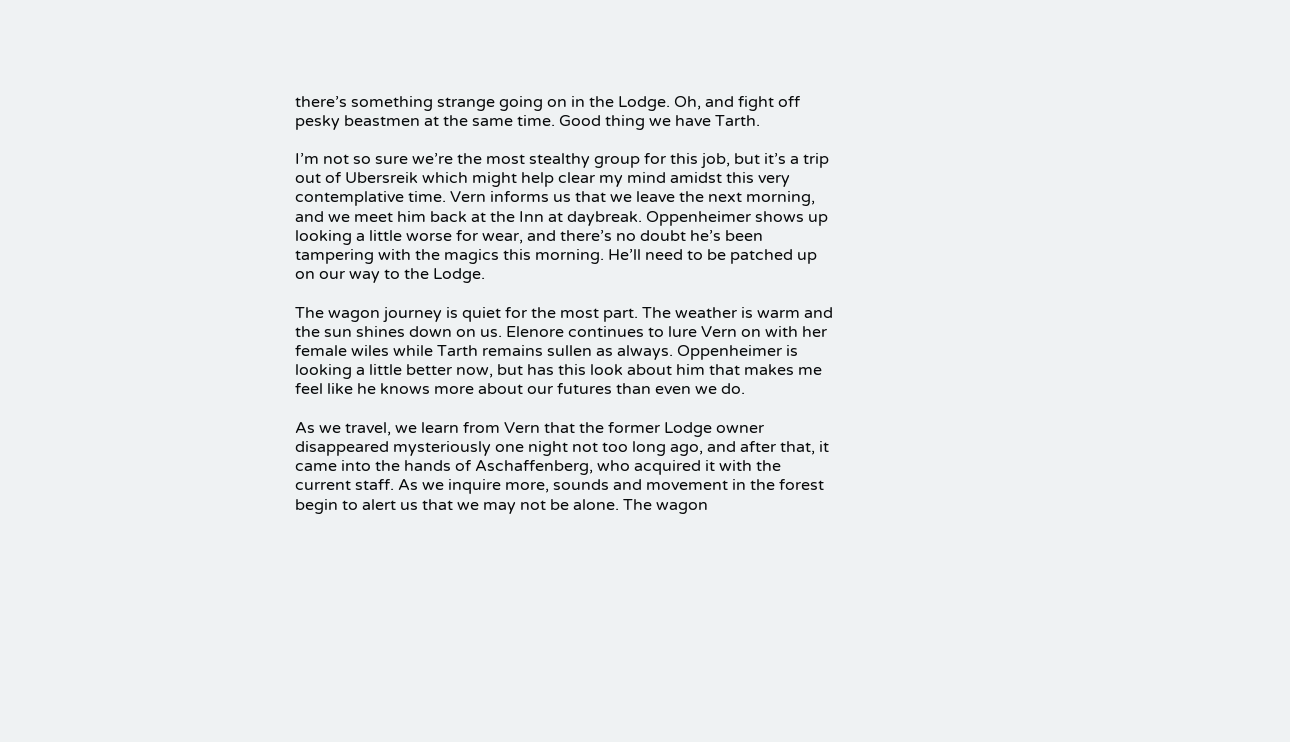there’s something strange going on in the Lodge. Oh, and fight off pesky beastmen at the same time. Good thing we have Tarth.

I’m not so sure we’re the most stealthy group for this job, but it’s a trip out of Ubersreik which might help clear my mind amidst this very contemplative time. Vern informs us that we leave the next morning, and we meet him back at the Inn at daybreak. Oppenheimer shows up looking a little worse for wear, and there’s no doubt he’s been tampering with the magics this morning. He’ll need to be patched up on our way to the Lodge.

The wagon journey is quiet for the most part. The weather is warm and the sun shines down on us. Elenore continues to lure Vern on with her female wiles while Tarth remains sullen as always. Oppenheimer is looking a little better now, but has this look about him that makes me feel like he knows more about our futures than even we do.

As we travel, we learn from Vern that the former Lodge owner disappeared mysteriously one night not too long ago, and after that, it came into the hands of Aschaffenberg, who acquired it with the current staff. As we inquire more, sounds and movement in the forest begin to alert us that we may not be alone. The wagon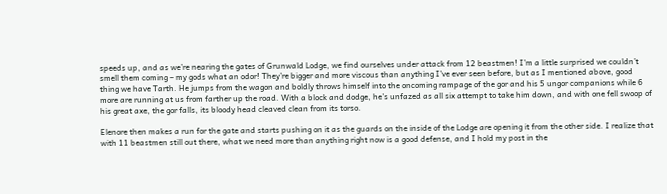speeds up, and as we’re nearing the gates of Grunwald Lodge, we find ourselves under attack from 12 beastmen! I’m a little surprised we couldn’t smell them coming – my gods what an odor! They’re bigger and more viscous than anything I’ve ever seen before, but as I mentioned above, good thing we have Tarth. He jumps from the wagon and boldly throws himself into the oncoming rampage of the gor and his 5 ungor companions while 6 more are running at us from farther up the road. With a block and dodge, he’s unfazed as all six attempt to take him down, and with one fell swoop of his great axe, the gor falls, its bloody head cleaved clean from its torso.

Elenore then makes a run for the gate and starts pushing on it as the guards on the inside of the Lodge are opening it from the other side. I realize that with 11 beastmen still out there, what we need more than anything right now is a good defense, and I hold my post in the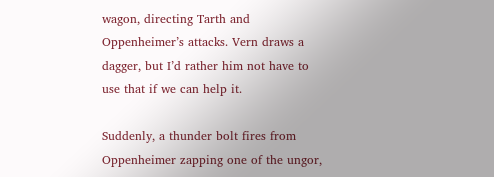wagon, directing Tarth and Oppenheimer’s attacks. Vern draws a dagger, but I’d rather him not have to use that if we can help it.

Suddenly, a thunder bolt fires from Oppenheimer zapping one of the ungor,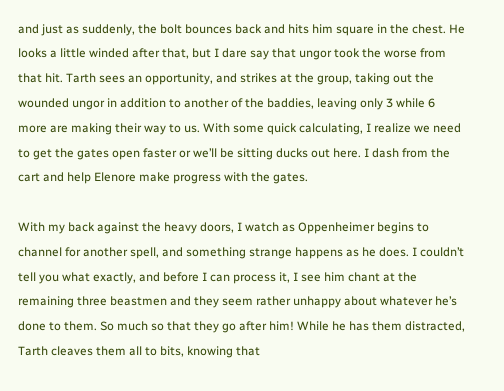and just as suddenly, the bolt bounces back and hits him square in the chest. He looks a little winded after that, but I dare say that ungor took the worse from that hit. Tarth sees an opportunity, and strikes at the group, taking out the wounded ungor in addition to another of the baddies, leaving only 3 while 6 more are making their way to us. With some quick calculating, I realize we need to get the gates open faster or we’ll be sitting ducks out here. I dash from the cart and help Elenore make progress with the gates.

With my back against the heavy doors, I watch as Oppenheimer begins to channel for another spell, and something strange happens as he does. I couldn’t tell you what exactly, and before I can process it, I see him chant at the remaining three beastmen and they seem rather unhappy about whatever he’s done to them. So much so that they go after him! While he has them distracted, Tarth cleaves them all to bits, knowing that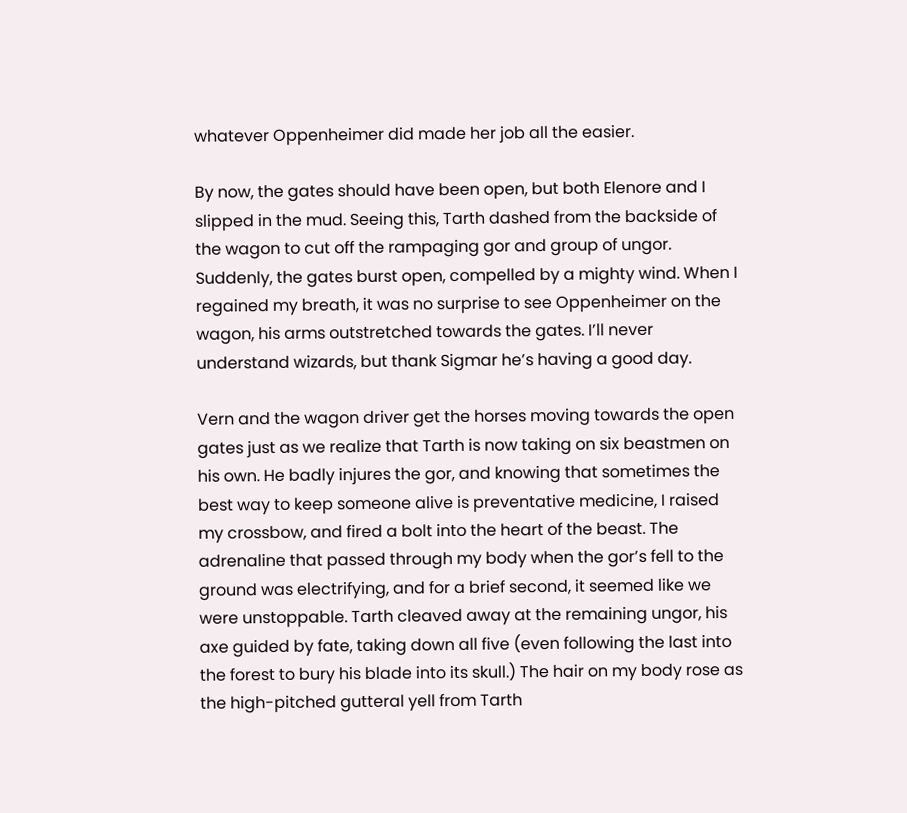whatever Oppenheimer did made her job all the easier.

By now, the gates should have been open, but both Elenore and I slipped in the mud. Seeing this, Tarth dashed from the backside of the wagon to cut off the rampaging gor and group of ungor. Suddenly, the gates burst open, compelled by a mighty wind. When I regained my breath, it was no surprise to see Oppenheimer on the wagon, his arms outstretched towards the gates. I’ll never understand wizards, but thank Sigmar he’s having a good day.

Vern and the wagon driver get the horses moving towards the open gates just as we realize that Tarth is now taking on six beastmen on his own. He badly injures the gor, and knowing that sometimes the best way to keep someone alive is preventative medicine, I raised my crossbow, and fired a bolt into the heart of the beast. The adrenaline that passed through my body when the gor’s fell to the ground was electrifying, and for a brief second, it seemed like we were unstoppable. Tarth cleaved away at the remaining ungor, his axe guided by fate, taking down all five (even following the last into the forest to bury his blade into its skull.) The hair on my body rose as the high-pitched gutteral yell from Tarth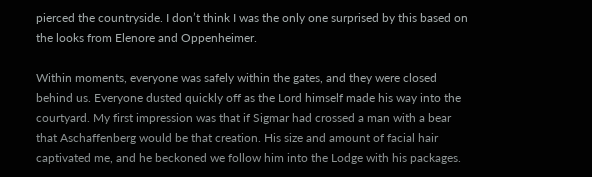pierced the countryside. I don’t think I was the only one surprised by this based on the looks from Elenore and Oppenheimer.

Within moments, everyone was safely within the gates, and they were closed behind us. Everyone dusted quickly off as the Lord himself made his way into the courtyard. My first impression was that if Sigmar had crossed a man with a bear that Aschaffenberg would be that creation. His size and amount of facial hair captivated me, and he beckoned we follow him into the Lodge with his packages.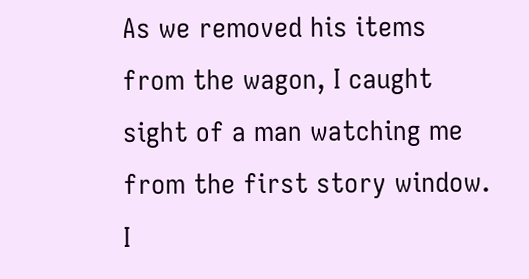As we removed his items from the wagon, I caught sight of a man watching me from the first story window. I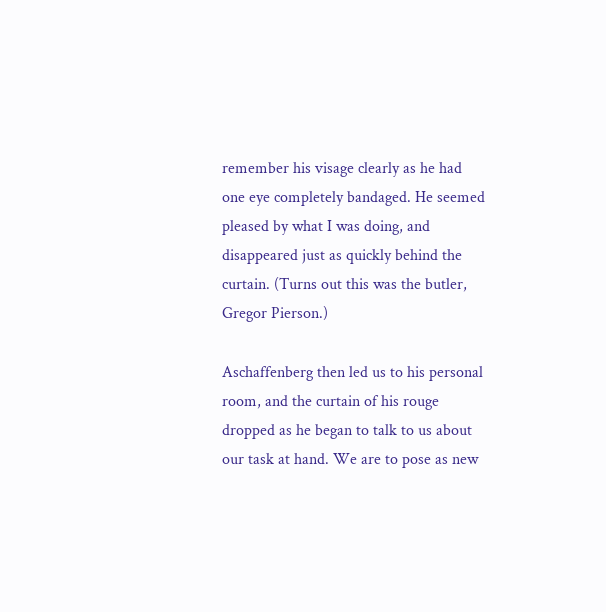remember his visage clearly as he had one eye completely bandaged. He seemed pleased by what I was doing, and disappeared just as quickly behind the curtain. (Turns out this was the butler, Gregor Pierson.)

Aschaffenberg then led us to his personal room, and the curtain of his rouge dropped as he began to talk to us about our task at hand. We are to pose as new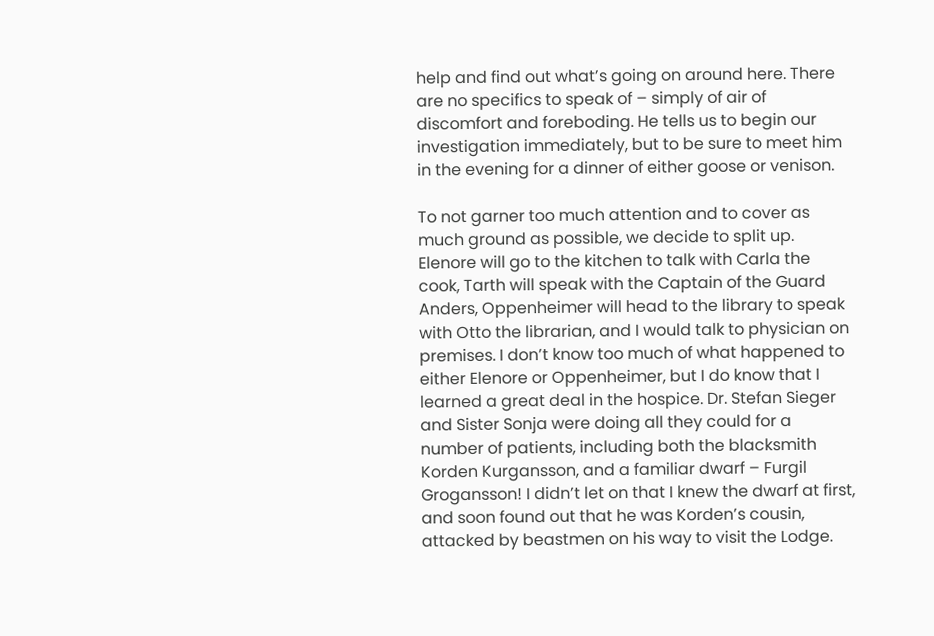help and find out what’s going on around here. There are no specifics to speak of – simply of air of discomfort and foreboding. He tells us to begin our investigation immediately, but to be sure to meet him in the evening for a dinner of either goose or venison.

To not garner too much attention and to cover as much ground as possible, we decide to split up. Elenore will go to the kitchen to talk with Carla the cook, Tarth will speak with the Captain of the Guard Anders, Oppenheimer will head to the library to speak with Otto the librarian, and I would talk to physician on premises. I don’t know too much of what happened to either Elenore or Oppenheimer, but I do know that I learned a great deal in the hospice. Dr. Stefan Sieger and Sister Sonja were doing all they could for a number of patients, including both the blacksmith Korden Kurgansson, and a familiar dwarf – Furgil Grogansson! I didn’t let on that I knew the dwarf at first, and soon found out that he was Korden’s cousin, attacked by beastmen on his way to visit the Lodge.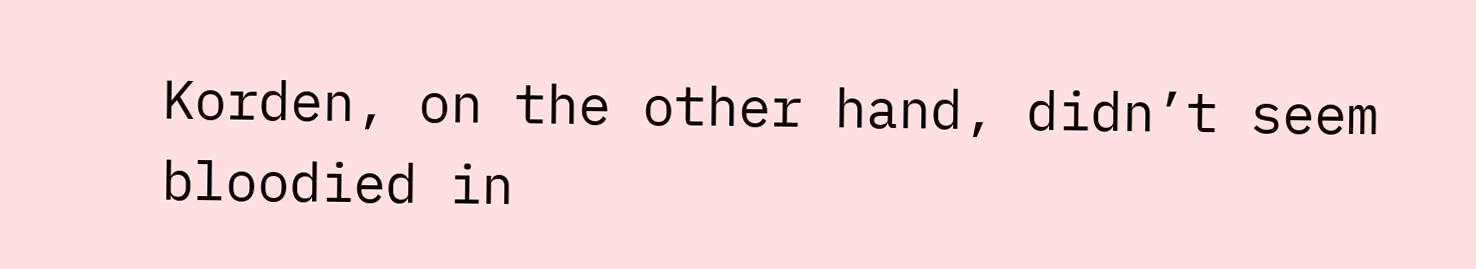Korden, on the other hand, didn’t seem bloodied in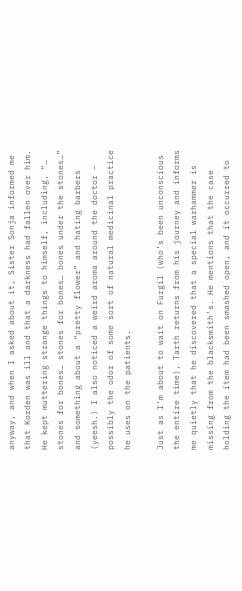anyway, and when I asked about it, Sister Sonja informed me that Korden was ill and that a darkness had fallen over him. He kept muttering strange things to himself, including, “… stones for bones… stones for bones… bones under the stones…” and something about a “pretty flower” and hating barbers (yeesh.) I also noticed a weird aroma around the doctor – possibly the odor of some sort of natural medicinal practice he uses on the patients.

Just as I’m about to wait on Furgil (who’s been unconscious the entire time), Tarth returns from his journey and informs me quietly that he discovered that a special warhammer is missing from the blacksmith’s. He mentions that the case holding the item had been smashed open, and it occurred to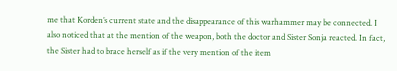me that Korden’s current state and the disappearance of this warhammer may be connected. I also noticed that at the mention of the weapon, both the doctor and Sister Sonja reacted. In fact, the Sister had to brace herself as if the very mention of the item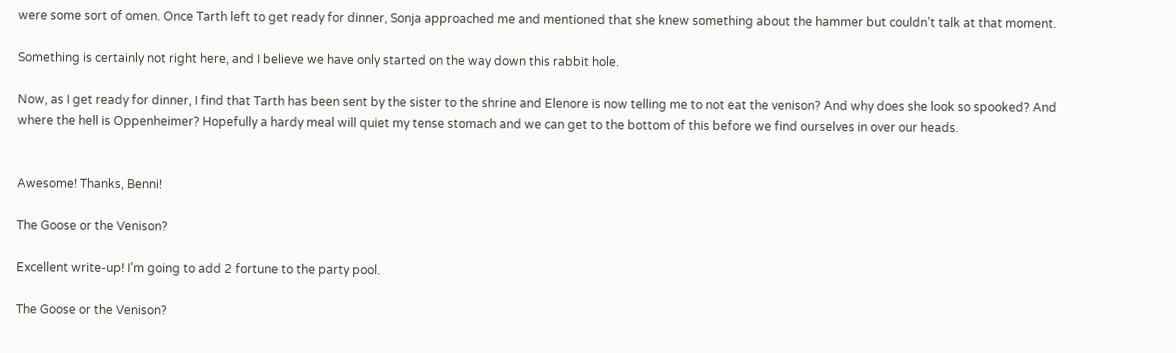were some sort of omen. Once Tarth left to get ready for dinner, Sonja approached me and mentioned that she knew something about the hammer but couldn’t talk at that moment.

Something is certainly not right here, and I believe we have only started on the way down this rabbit hole.

Now, as I get ready for dinner, I find that Tarth has been sent by the sister to the shrine and Elenore is now telling me to not eat the venison? And why does she look so spooked? And where the hell is Oppenheimer? Hopefully a hardy meal will quiet my tense stomach and we can get to the bottom of this before we find ourselves in over our heads.


Awesome! Thanks, Benni!

The Goose or the Venison?

Excellent write-up! I’m going to add 2 fortune to the party pool.

The Goose or the Venison?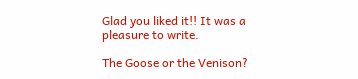Glad you liked it!! It was a pleasure to write.

The Goose or the Venison?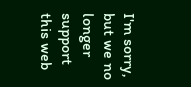I'm sorry, but we no longer support this web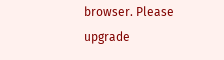browser. Please upgrade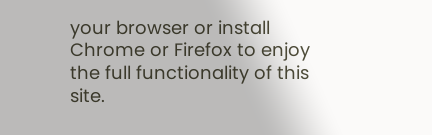your browser or install Chrome or Firefox to enjoy the full functionality of this site.